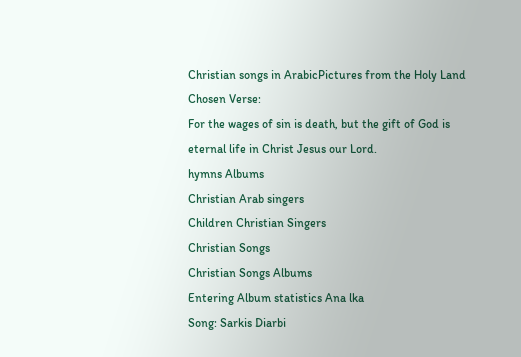Christian songs in ArabicPictures from the Holy Land
Chosen Verse:
For the wages of sin is death, but the gift of God is eternal life in Christ Jesus our Lord.
hymns Albums
Christian Arab singers
Children Christian Singers
Christian Songs
Christian Songs Albums
Entering Album statistics Ana lka
Song: Sarkis Diarbi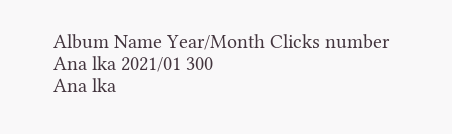Album Name Year/Month Clicks number
Ana lka 2021/01 300
Ana lka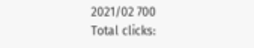2021/02 700
Total clicks: